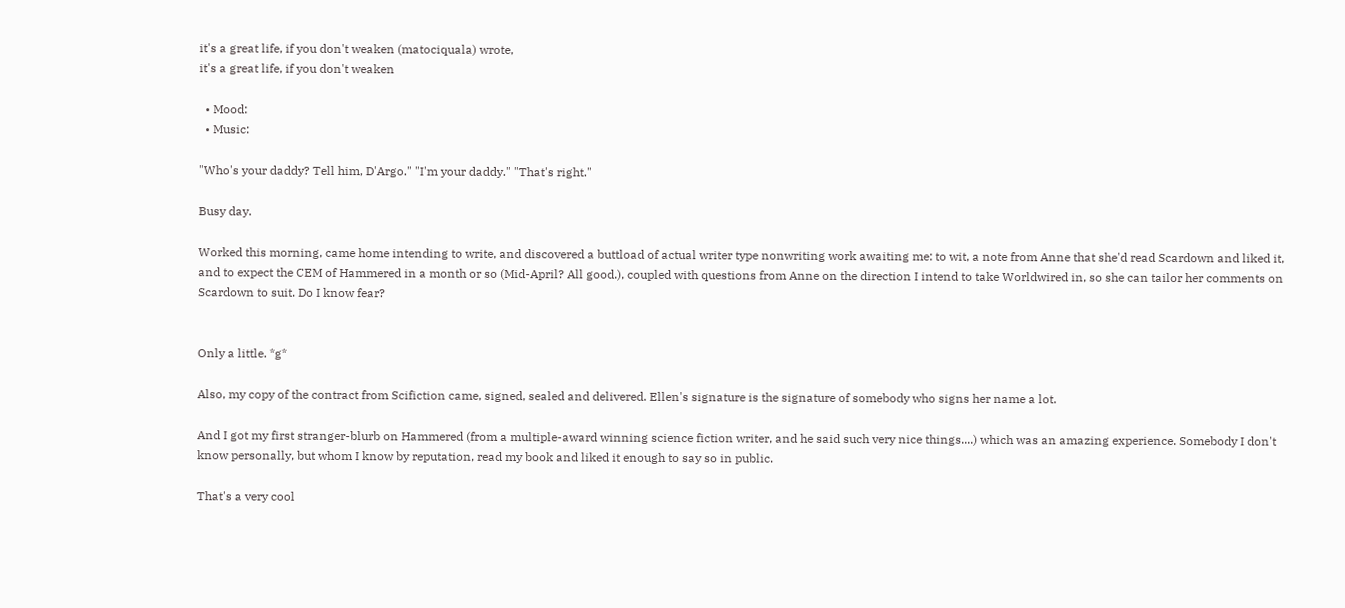it's a great life, if you don't weaken (matociquala) wrote,
it's a great life, if you don't weaken

  • Mood:
  • Music:

"Who's your daddy? Tell him, D'Argo." "I'm your daddy." "That's right."

Busy day.

Worked this morning, came home intending to write, and discovered a buttload of actual writer type nonwriting work awaiting me: to wit, a note from Anne that she'd read Scardown and liked it, and to expect the CEM of Hammered in a month or so (Mid-April? All good.), coupled with questions from Anne on the direction I intend to take Worldwired in, so she can tailor her comments on Scardown to suit. Do I know fear?


Only a little. *g*

Also, my copy of the contract from Scifiction came, signed, sealed and delivered. Ellen's signature is the signature of somebody who signs her name a lot.

And I got my first stranger-blurb on Hammered (from a multiple-award winning science fiction writer, and he said such very nice things....) which was an amazing experience. Somebody I don't know personally, but whom I know by reputation, read my book and liked it enough to say so in public.

That's a very cool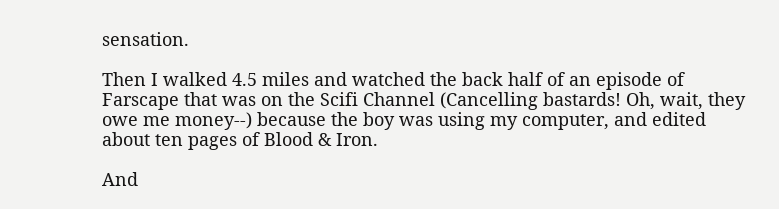sensation.

Then I walked 4.5 miles and watched the back half of an episode of Farscape that was on the Scifi Channel (Cancelling bastards! Oh, wait, they owe me money--) because the boy was using my computer, and edited about ten pages of Blood & Iron.

And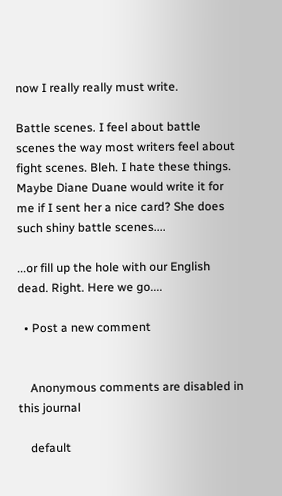now I really really must write.

Battle scenes. I feel about battle scenes the way most writers feel about fight scenes. Bleh. I hate these things. Maybe Diane Duane would write it for me if I sent her a nice card? She does such shiny battle scenes....

...or fill up the hole with our English dead. Right. Here we go....

  • Post a new comment


    Anonymous comments are disabled in this journal

    default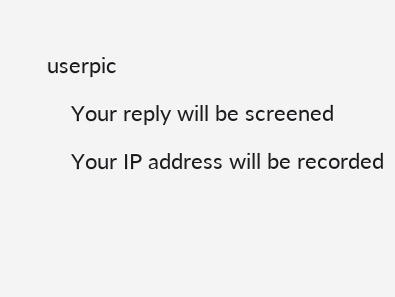userpic

    Your reply will be screened

    Your IP address will be recorded